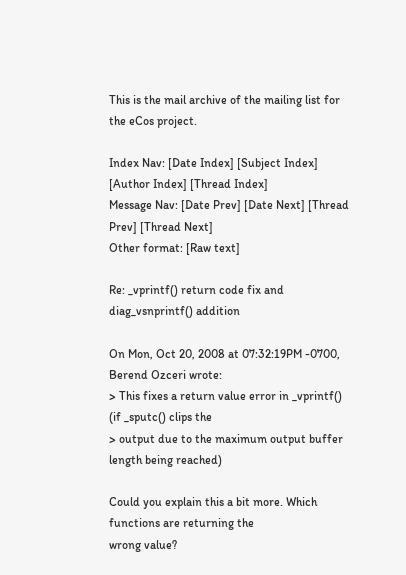This is the mail archive of the mailing list for the eCos project.

Index Nav: [Date Index] [Subject Index] [Author Index] [Thread Index]
Message Nav: [Date Prev] [Date Next] [Thread Prev] [Thread Next]
Other format: [Raw text]

Re: _vprintf() return code fix and diag_vsnprintf() addition

On Mon, Oct 20, 2008 at 07:32:19PM -0700, Berend Ozceri wrote:
> This fixes a return value error in _vprintf() (if _sputc() clips the
> output due to the maximum output buffer length being reached)

Could you explain this a bit more. Which functions are returning the
wrong value?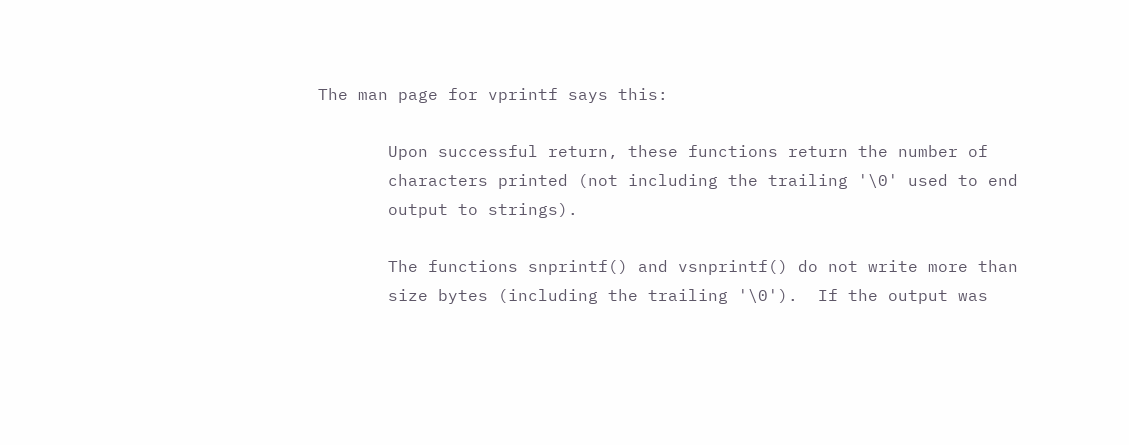The man page for vprintf says this:

       Upon successful return, these functions return the number of
       characters printed (not including the trailing '\0' used to end
       output to strings).

       The functions snprintf() and vsnprintf() do not write more than
       size bytes (including the trailing '\0').  If the output was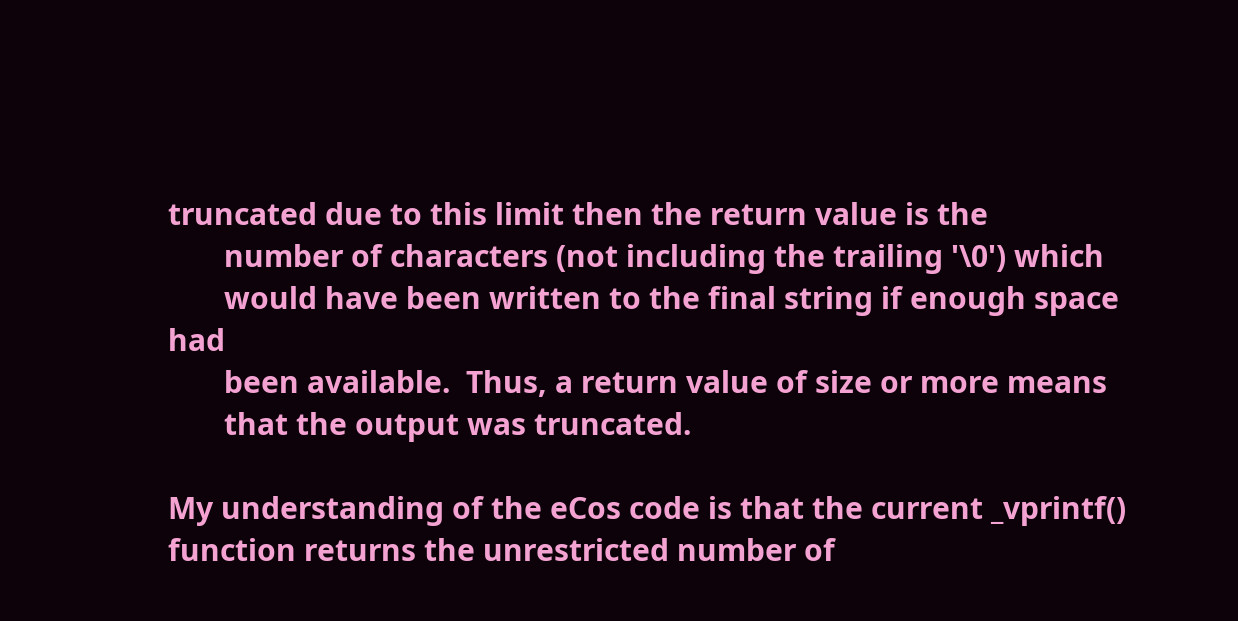truncated due to this limit then the return value is the
       number of characters (not including the trailing '\0') which
       would have been written to the final string if enough space had
       been available.  Thus, a return value of size or more means
       that the output was truncated.

My understanding of the eCos code is that the current _vprintf()
function returns the unrestricted number of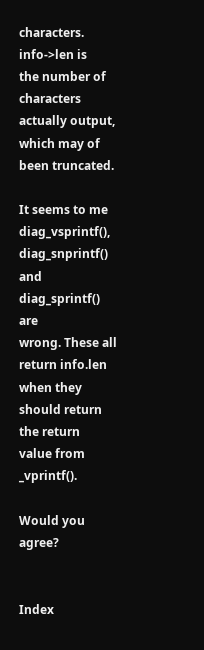characters. info->len is
the number of characters actually output, which may of been truncated.

It seems to me diag_vsprintf(), diag_snprintf() and diag_sprintf() are
wrong. These all return info.len when they should return the return
value from _vprintf().

Would you agree?


Index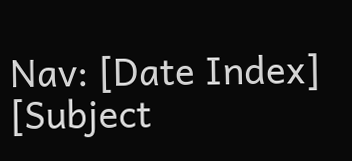Nav: [Date Index] [Subject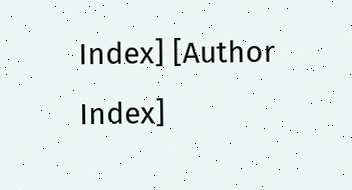Index] [Author Index]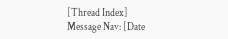[Thread Index]
Message Nav: [Date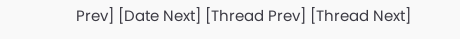Prev] [Date Next] [Thread Prev] [Thread Next]